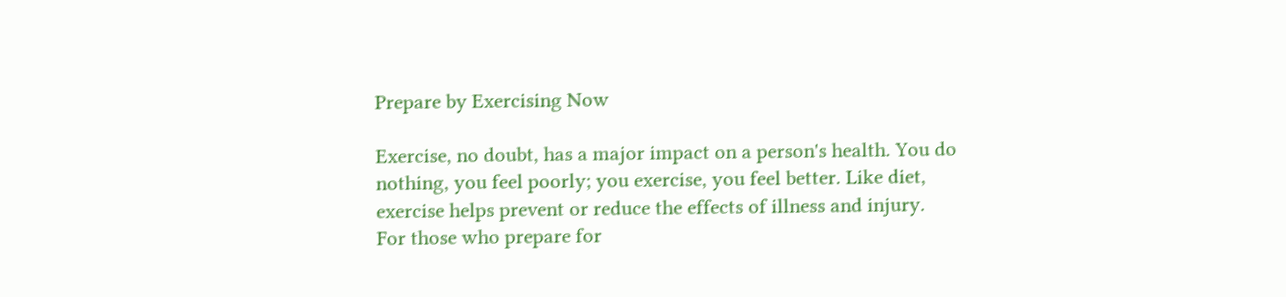Prepare by Exercising Now

Exercise, no doubt, has a major impact on a person's health. You do nothing, you feel poorly; you exercise, you feel better. Like diet, exercise helps prevent or reduce the effects of illness and injury. For those who prepare for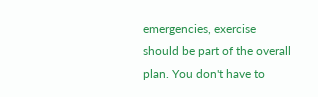emergencies, exercise should be part of the overall plan. You don't have to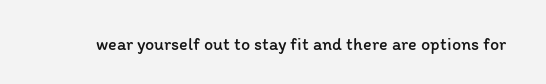wear yourself out to stay fit and there are options for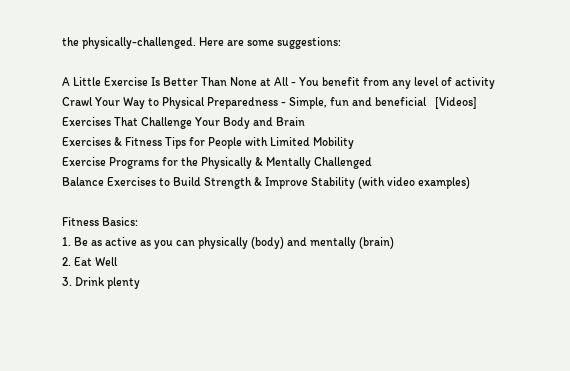the physically-challenged. Here are some suggestions:

A Little Exercise Is Better Than None at All - You benefit from any level of activity
Crawl Your Way to Physical Preparedness - Simple, fun and beneficial   [Videos]
Exercises That Challenge Your Body and Brain
Exercises & Fitness Tips for People with Limited Mobility
Exercise Programs for the Physically & Mentally Challenged
Balance Exercises to Build Strength & Improve Stability (with video examples)

Fitness Basics:
1. Be as active as you can physically (body) and mentally (brain)
2. Eat Well
3. Drink plenty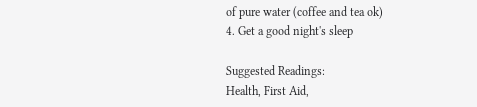of pure water (coffee and tea ok)
4. Get a good night's sleep

Suggested Readings:
Health, First Aid,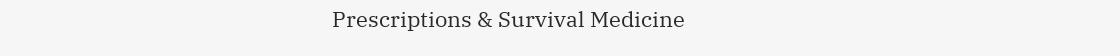Prescriptions & Survival Medicine